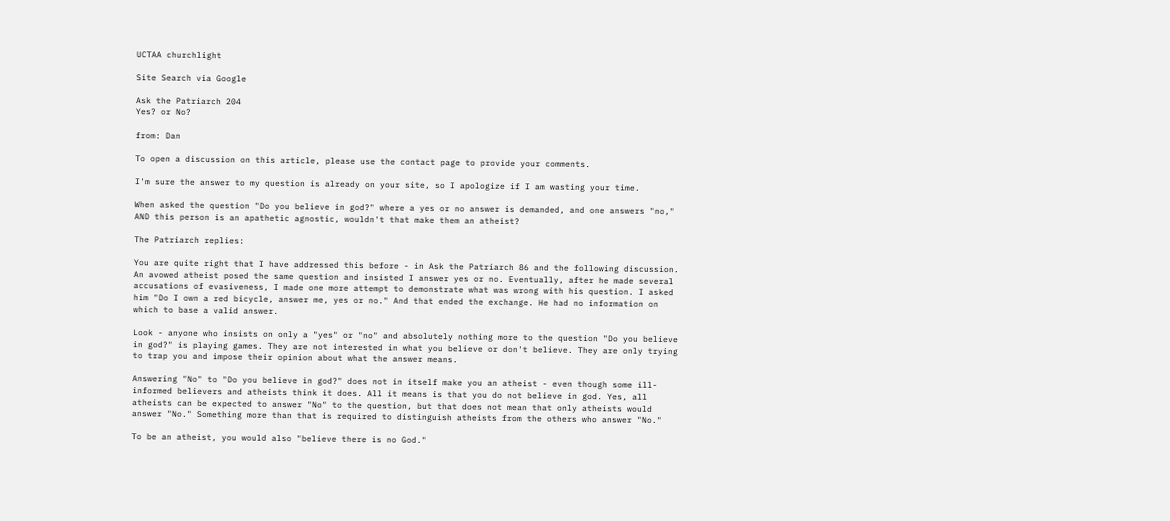UCTAA churchlight

Site Search via Google

Ask the Patriarch 204
Yes? or No?

from: Dan

To open a discussion on this article, please use the contact page to provide your comments.

I'm sure the answer to my question is already on your site, so I apologize if I am wasting your time.

When asked the question "Do you believe in god?" where a yes or no answer is demanded, and one answers "no," AND this person is an apathetic agnostic, wouldn't that make them an atheist?

The Patriarch replies:

You are quite right that I have addressed this before - in Ask the Patriarch 86 and the following discussion. An avowed atheist posed the same question and insisted I answer yes or no. Eventually, after he made several accusations of evasiveness, I made one more attempt to demonstrate what was wrong with his question. I asked him "Do I own a red bicycle, answer me, yes or no." And that ended the exchange. He had no information on which to base a valid answer.

Look - anyone who insists on only a "yes" or "no" and absolutely nothing more to the question "Do you believe in god?" is playing games. They are not interested in what you believe or don't believe. They are only trying to trap you and impose their opinion about what the answer means.

Answering "No" to "Do you believe in god?" does not in itself make you an atheist - even though some ill-informed believers and atheists think it does. All it means is that you do not believe in god. Yes, all atheists can be expected to answer "No" to the question, but that does not mean that only atheists would answer "No." Something more than that is required to distinguish atheists from the others who answer "No."

To be an atheist, you would also "believe there is no God."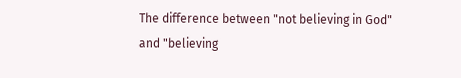The difference between "not believing in God" and "believing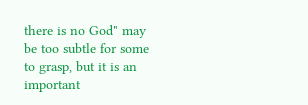there is no God" may be too subtle for some to grasp, but it is an important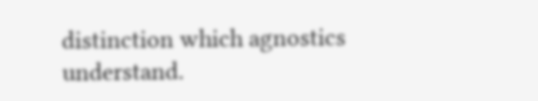distinction which agnostics understand.